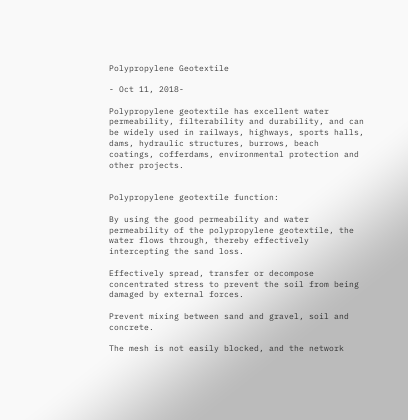Polypropylene Geotextile

- Oct 11, 2018-

Polypropylene geotextile has excellent water permeability, filterability and durability, and can be widely used in railways, highways, sports halls, dams, hydraulic structures, burrows, beach coatings, cofferdams, environmental protection and other projects.


Polypropylene geotextile function:

By using the good permeability and water permeability of the polypropylene geotextile, the water flows through, thereby effectively intercepting the sand loss.

Effectively spread, transfer or decompose concentrated stress to prevent the soil from being damaged by external forces.

Prevent mixing between sand and gravel, soil and concrete.

The mesh is not easily blocked, and the network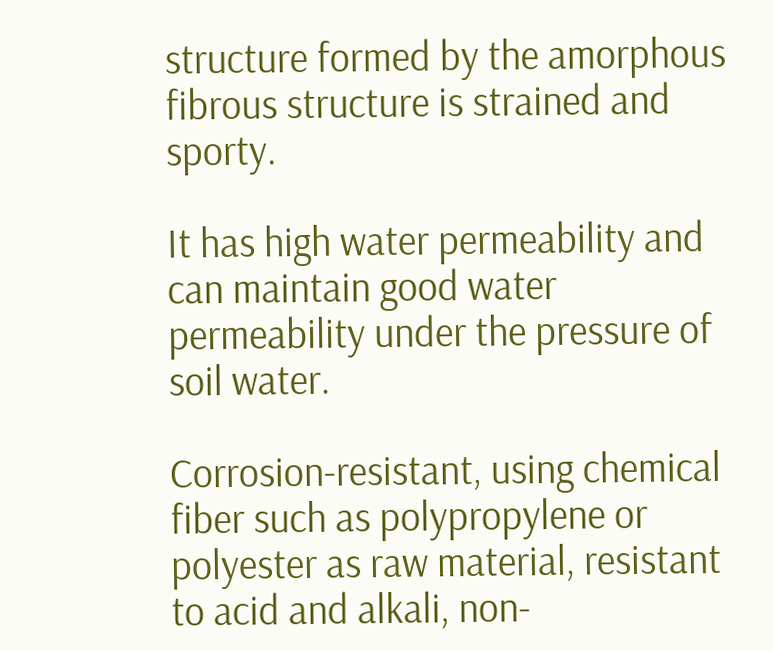structure formed by the amorphous fibrous structure is strained and sporty.

It has high water permeability and can maintain good water permeability under the pressure of soil water.

Corrosion-resistant, using chemical fiber such as polypropylene or polyester as raw material, resistant to acid and alkali, non-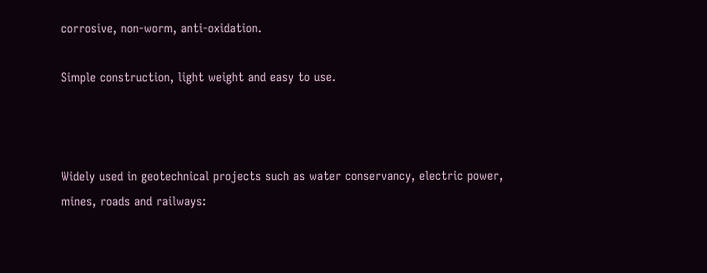corrosive, non-worm, anti-oxidation.

Simple construction, light weight and easy to use.



Widely used in geotechnical projects such as water conservancy, electric power, mines, roads and railways: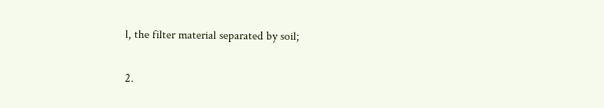l, the filter material separated by soil;

2.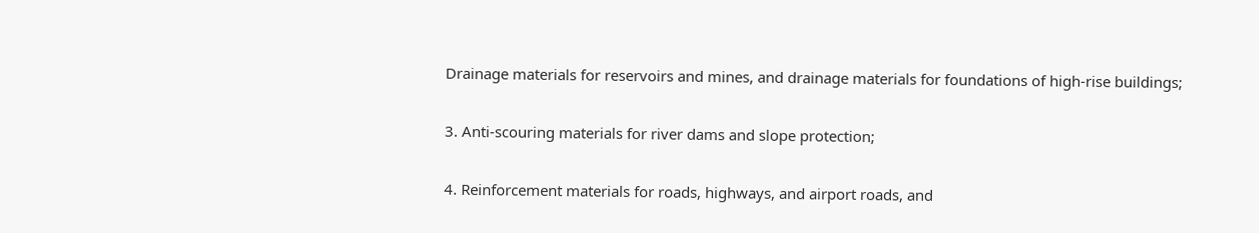Drainage materials for reservoirs and mines, and drainage materials for foundations of high-rise buildings;

3. Anti-scouring materials for river dams and slope protection;

4. Reinforcement materials for roads, highways, and airport roads, and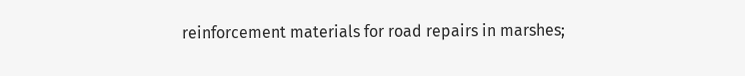reinforcement materials for road repairs in marshes;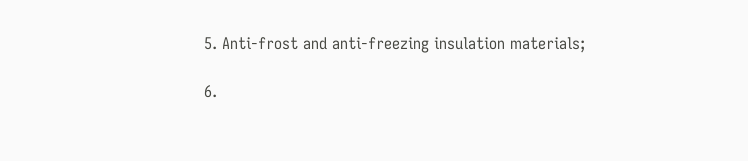5. Anti-frost and anti-freezing insulation materials;

6.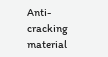Anti-cracking material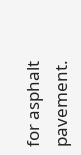for asphalt pavement.